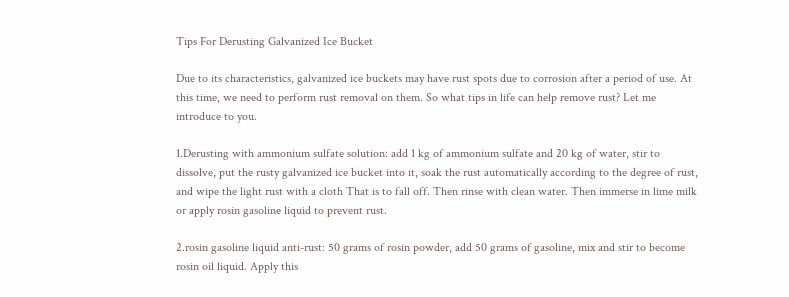Tips For Derusting Galvanized Ice Bucket

Due to its characteristics, galvanized ice buckets may have rust spots due to corrosion after a period of use. At this time, we need to perform rust removal on them. So what tips in life can help remove rust? Let me introduce to you.

1.Derusting with ammonium sulfate solution: add 1 kg of ammonium sulfate and 20 kg of water, stir to dissolve, put the rusty galvanized ice bucket into it, soak the rust automatically according to the degree of rust, and wipe the light rust with a cloth That is to fall off. Then rinse with clean water. Then immerse in lime milk or apply rosin gasoline liquid to prevent rust.

2.rosin gasoline liquid anti-rust: 50 grams of rosin powder, add 50 grams of gasoline, mix and stir to become rosin oil liquid. Apply this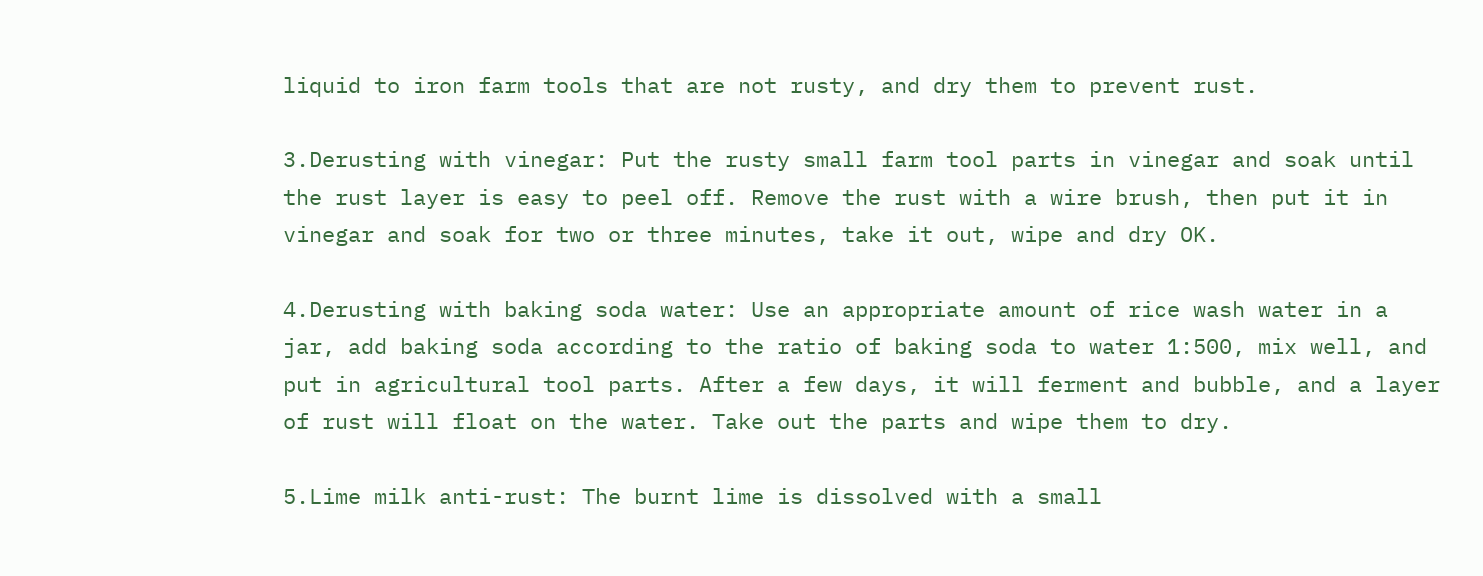liquid to iron farm tools that are not rusty, and dry them to prevent rust.

3.Derusting with vinegar: Put the rusty small farm tool parts in vinegar and soak until the rust layer is easy to peel off. Remove the rust with a wire brush, then put it in vinegar and soak for two or three minutes, take it out, wipe and dry OK.

4.Derusting with baking soda water: Use an appropriate amount of rice wash water in a jar, add baking soda according to the ratio of baking soda to water 1:500, mix well, and put in agricultural tool parts. After a few days, it will ferment and bubble, and a layer of rust will float on the water. Take out the parts and wipe them to dry.

5.Lime milk anti-rust: The burnt lime is dissolved with a small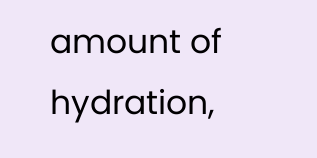amount of hydration,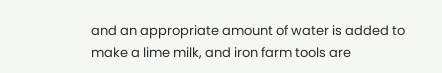and an appropriate amount of water is added to make a lime milk, and iron farm tools are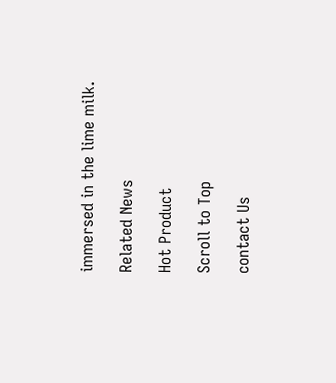immersed in the lime milk.

Related News

Hot Product

Scroll to Top

contact Us